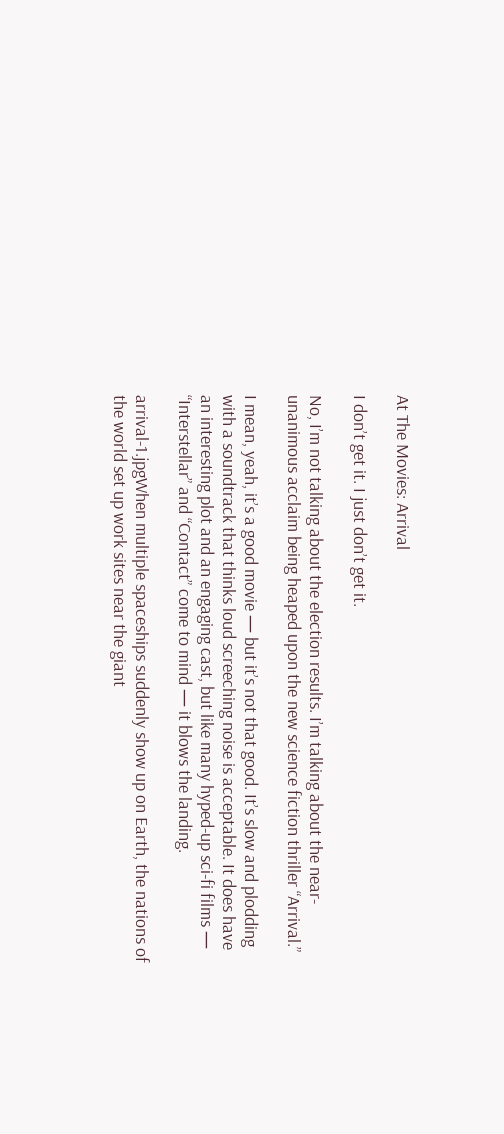At The Movies: Arrival

I don’t get it. I just don’t get it.

No, I’m not talking about the election results. I’m talking about the near-unanimous acclaim being heaped upon the new science fiction thriller “Arrival.”

I mean, yeah, it’s a good movie — but it’s not that good. It’s slow and plodding with a soundtrack that thinks loud screeching noise is acceptable. It does have an interesting plot and an engaging cast, but like many hyped-up sci-fi films — “Interstellar” and “Contact” come to mind — it blows the landing.

arrival-1.jpgWhen multiple spaceships suddenly show up on Earth, the nations of the world set up work sites near the giant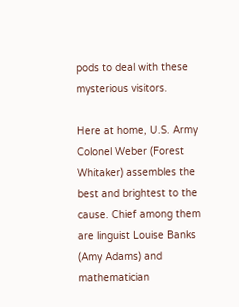pods to deal with these mysterious visitors.

Here at home, U.S. Army Colonel Weber (Forest Whitaker) assembles the best and brightest to the cause. Chief among them are linguist Louise Banks (Amy Adams) and mathematician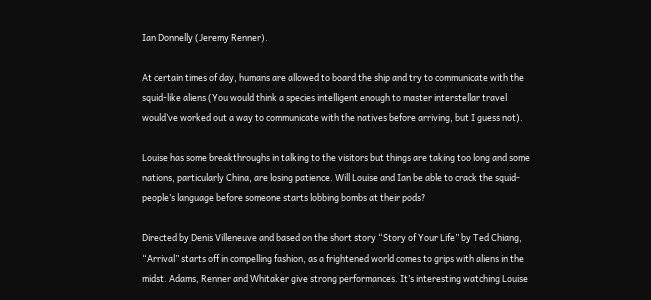Ian Donnelly (Jeremy Renner).

At certain times of day, humans are allowed to board the ship and try to communicate with the squid-like aliens (You would think a species intelligent enough to master interstellar travel would’ve worked out a way to communicate with the natives before arriving, but I guess not).

Louise has some breakthroughs in talking to the visitors but things are taking too long and some nations, particularly China, are losing patience. Will Louise and Ian be able to crack the squid-people’s language before someone starts lobbing bombs at their pods?

Directed by Denis Villeneuve and based on the short story “Story of Your Life” by Ted Chiang, “Arrival” starts off in compelling fashion, as a frightened world comes to grips with aliens in the midst. Adams, Renner and Whitaker give strong performances. It’s interesting watching Louise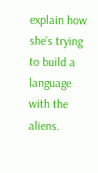explain how she’s trying to build a language with the aliens.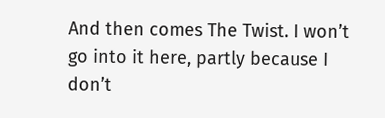And then comes The Twist. I won’t go into it here, partly because I don’t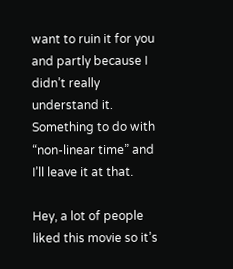want to ruin it for you and partly because I didn’t really understand it. Something to do with “non-linear time” and I’ll leave it at that.

Hey, a lot of people liked this movie so it’s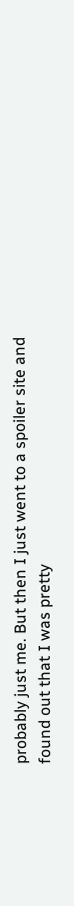probably just me. But then I just went to a spoiler site and found out that I was pretty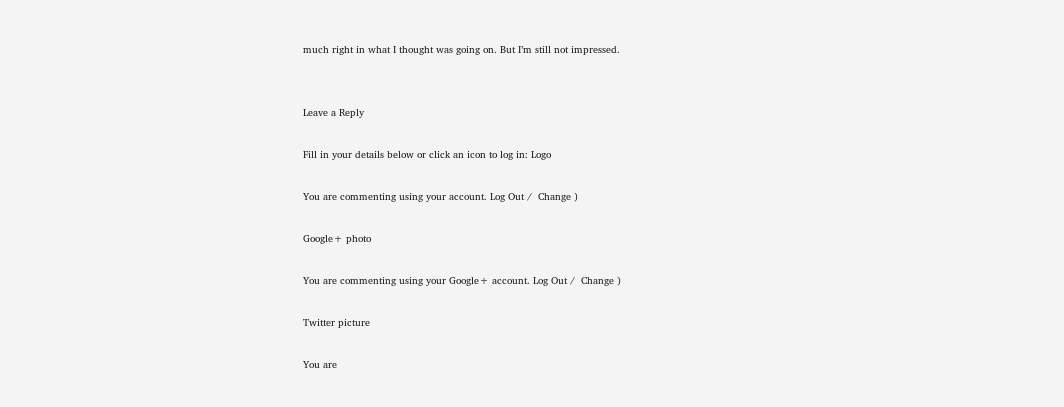much right in what I thought was going on. But I’m still not impressed.


Leave a Reply

Fill in your details below or click an icon to log in: Logo

You are commenting using your account. Log Out /  Change )

Google+ photo

You are commenting using your Google+ account. Log Out /  Change )

Twitter picture

You are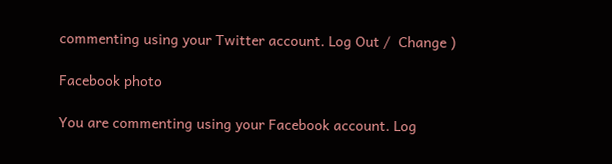commenting using your Twitter account. Log Out /  Change )

Facebook photo

You are commenting using your Facebook account. Log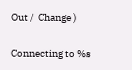Out /  Change )


Connecting to %s